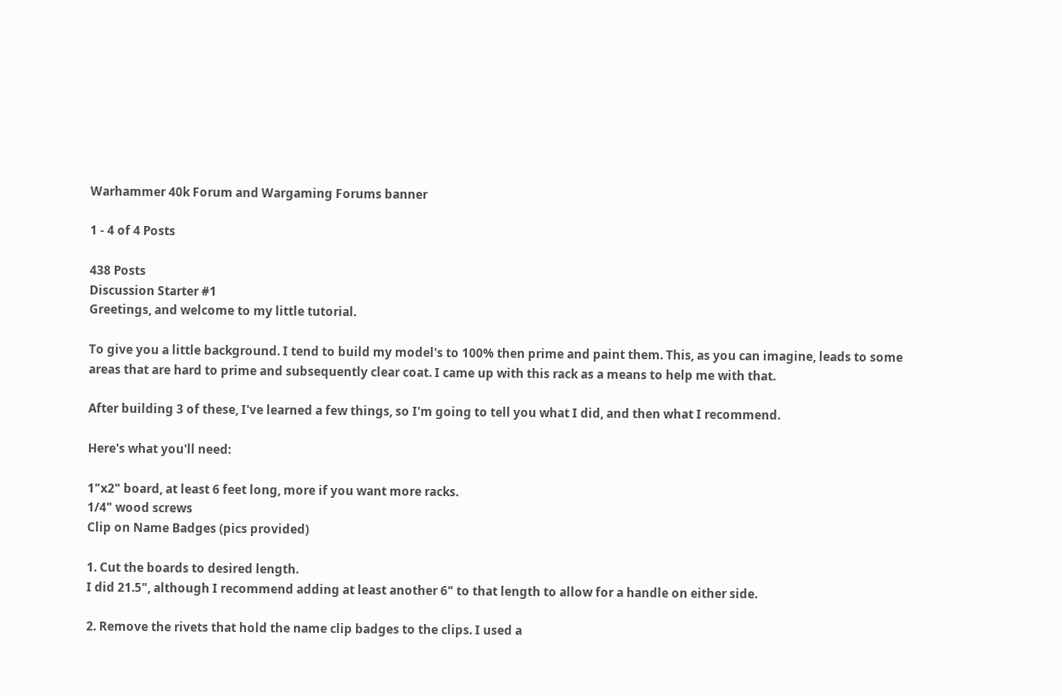Warhammer 40k Forum and Wargaming Forums banner

1 - 4 of 4 Posts

438 Posts
Discussion Starter #1
Greetings, and welcome to my little tutorial.

To give you a little background. I tend to build my model's to 100% then prime and paint them. This, as you can imagine, leads to some areas that are hard to prime and subsequently clear coat. I came up with this rack as a means to help me with that.

After building 3 of these, I've learned a few things, so I'm going to tell you what I did, and then what I recommend.

Here's what you'll need:

1"x2" board, at least 6 feet long, more if you want more racks.
1/4" wood screws
Clip on Name Badges (pics provided)

1. Cut the boards to desired length.
I did 21.5", although I recommend adding at least another 6" to that length to allow for a handle on either side.

2. Remove the rivets that hold the name clip badges to the clips. I used a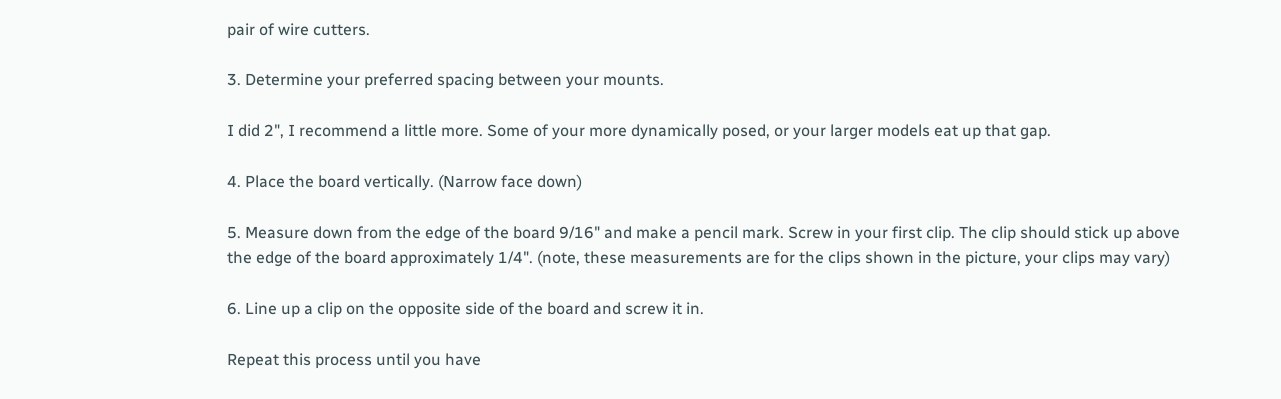pair of wire cutters.

3. Determine your preferred spacing between your mounts.

I did 2", I recommend a little more. Some of your more dynamically posed, or your larger models eat up that gap.

4. Place the board vertically. (Narrow face down)

5. Measure down from the edge of the board 9/16" and make a pencil mark. Screw in your first clip. The clip should stick up above the edge of the board approximately 1/4". (note, these measurements are for the clips shown in the picture, your clips may vary)

6. Line up a clip on the opposite side of the board and screw it in.

Repeat this process until you have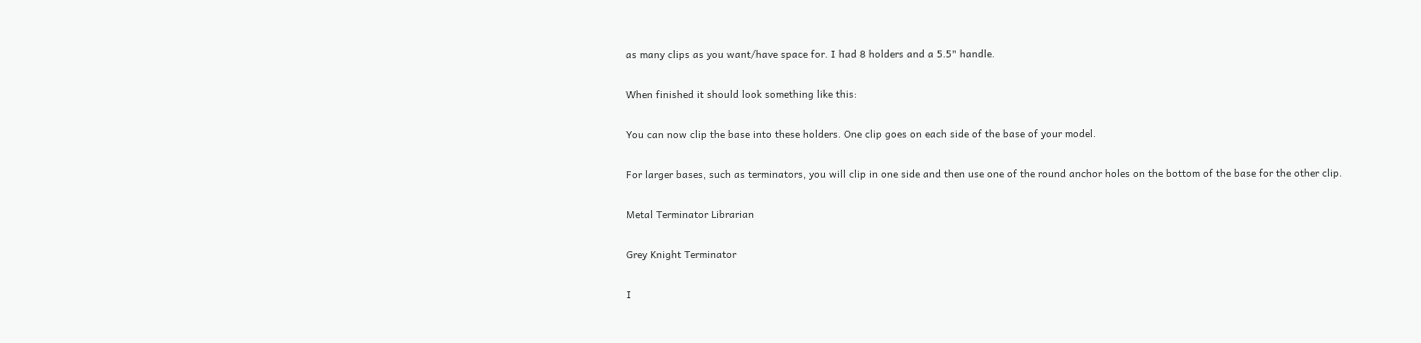as many clips as you want/have space for. I had 8 holders and a 5.5" handle.

When finished it should look something like this:

You can now clip the base into these holders. One clip goes on each side of the base of your model.

For larger bases, such as terminators, you will clip in one side and then use one of the round anchor holes on the bottom of the base for the other clip.

Metal Terminator Librarian

Grey Knight Terminator

I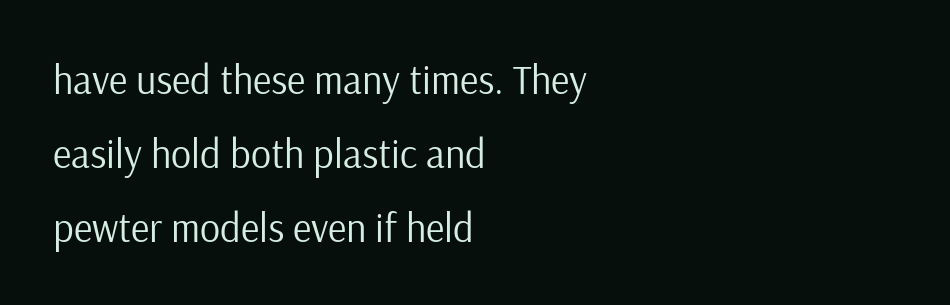have used these many times. They easily hold both plastic and pewter models even if held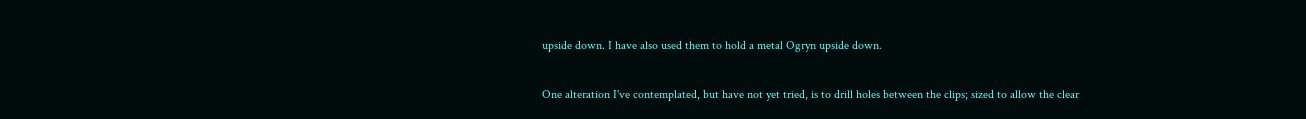upside down. I have also used them to hold a metal Ogryn upside down.

One alteration I've contemplated, but have not yet tried, is to drill holes between the clips; sized to allow the clear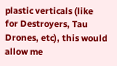plastic verticals (like for Destroyers, Tau Drones, etc), this would allow me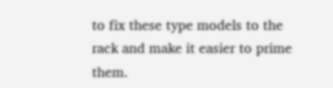to fix these type models to the rack and make it easier to prime them.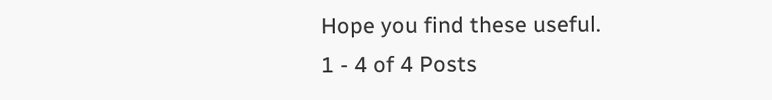Hope you find these useful.
1 - 4 of 4 Posts